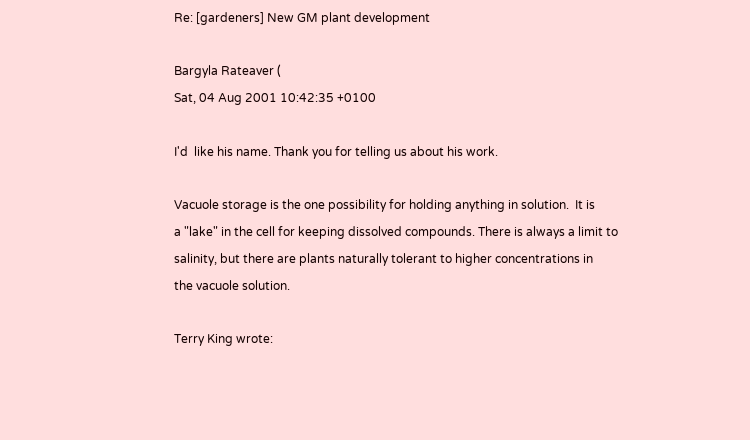Re: [gardeners] New GM plant development

Bargyla Rateaver (
Sat, 04 Aug 2001 10:42:35 +0100

I'd  like his name. Thank you for telling us about his work.

Vacuole storage is the one possibility for holding anything in solution.  It is
a "lake" in the cell for keeping dissolved compounds. There is always a limit to
salinity, but there are plants naturally tolerant to higher concentrations in
the vacuole solution.

Terry King wrote: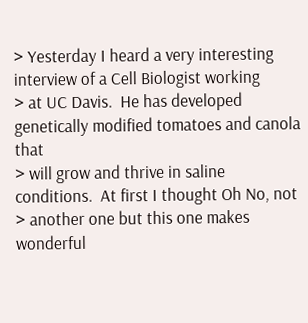> Yesterday I heard a very interesting interview of a Cell Biologist working
> at UC Davis.  He has developed genetically modified tomatoes and canola that
> will grow and thrive in saline conditions.  At first I thought Oh No, not
> another one but this one makes wonderful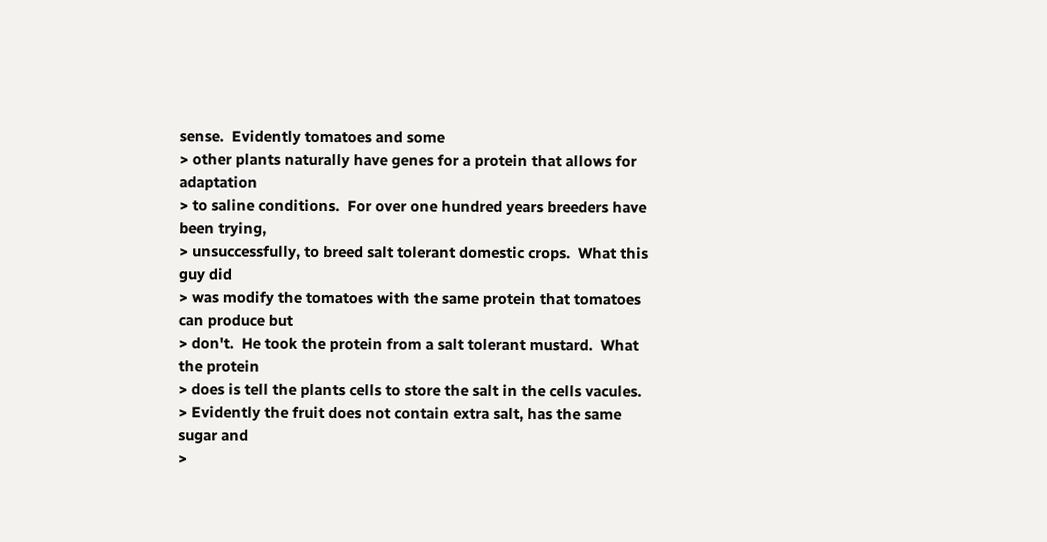sense.  Evidently tomatoes and some
> other plants naturally have genes for a protein that allows for adaptation
> to saline conditions.  For over one hundred years breeders have been trying,
> unsuccessfully, to breed salt tolerant domestic crops.  What this guy did
> was modify the tomatoes with the same protein that tomatoes can produce but
> don't.  He took the protein from a salt tolerant mustard.  What the protein
> does is tell the plants cells to store the salt in the cells vacules.
> Evidently the fruit does not contain extra salt, has the same sugar and
>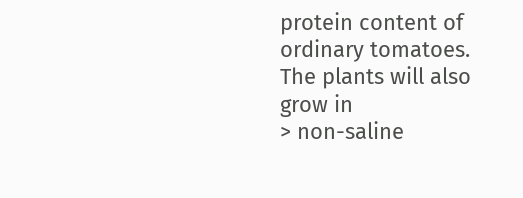protein content of ordinary tomatoes.  The plants will also grow in
> non-saline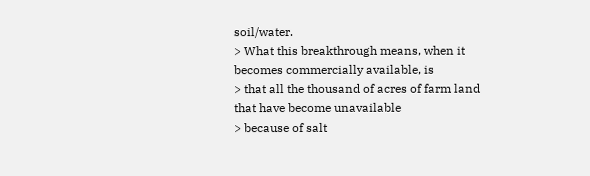soil/water.
> What this breakthrough means, when it becomes commercially available, is
> that all the thousand of acres of farm land that have become unavailable
> because of salt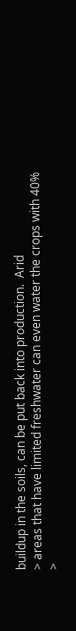buildup in the soils, can be put back into production.  Arid
> areas that have limited freshwater can even water the crops with 40%
>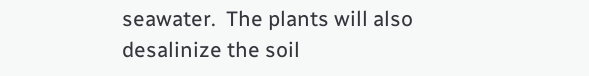seawater.  The plants will also desalinize the soil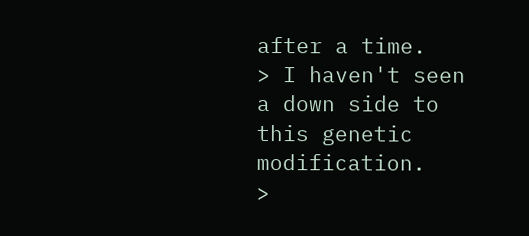after a time.
> I haven't seen a down side to this genetic modification.
>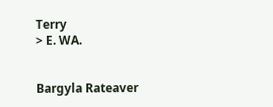Terry
> E. WA.


Bargyla Rateaver